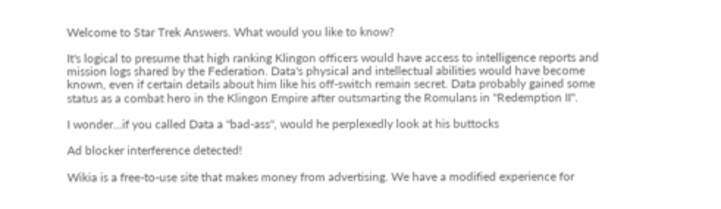Welcome to Star Trek Answers. What would you like to know?

It's logical to presume that high ranking Klingon officers would have access to intelligence reports and mission logs shared by the Federation. Data's physical and intellectual abilities would have become known, even if certain details about him like his off-switch remain secret. Data probably gained some status as a combat hero in the Klingon Empire after outsmarting the Romulans in "Redemption II".

I wonder...if you called Data a "bad-ass", would he perplexedly look at his buttocks

Ad blocker interference detected!

Wikia is a free-to-use site that makes money from advertising. We have a modified experience for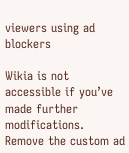viewers using ad blockers

Wikia is not accessible if you’ve made further modifications. Remove the custom ad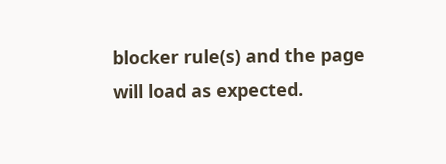blocker rule(s) and the page will load as expected.